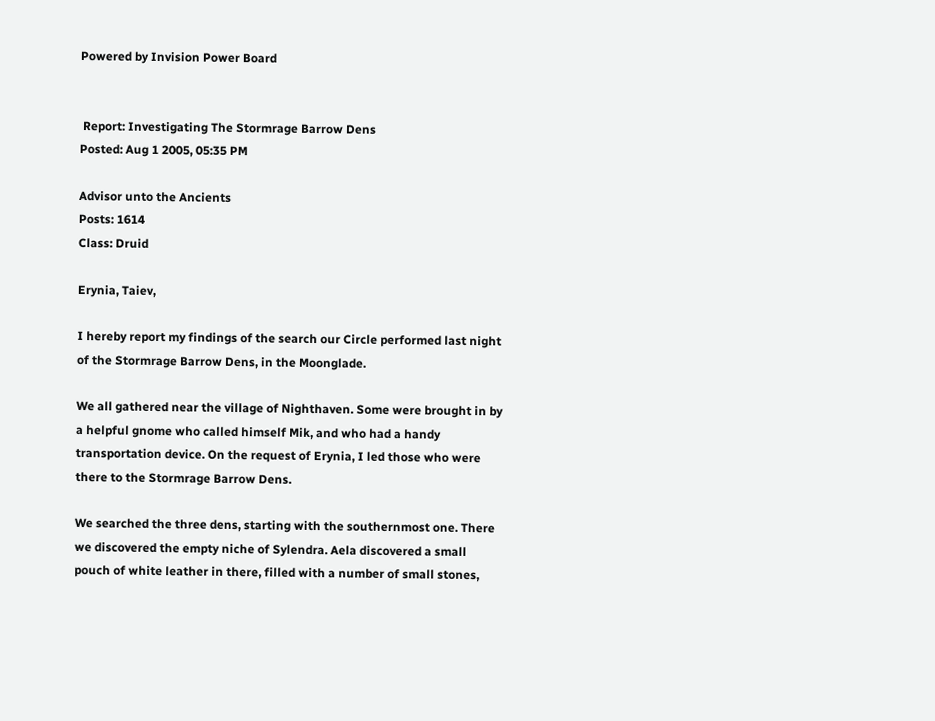Powered by Invision Power Board


 Report: Investigating The Stormrage Barrow Dens
Posted: Aug 1 2005, 05:35 PM

Advisor unto the Ancients
Posts: 1614
Class: Druid

Erynia, Taiev,

I hereby report my findings of the search our Circle performed last night of the Stormrage Barrow Dens, in the Moonglade.

We all gathered near the village of Nighthaven. Some were brought in by a helpful gnome who called himself Mik, and who had a handy transportation device. On the request of Erynia, I led those who were there to the Stormrage Barrow Dens.

We searched the three dens, starting with the southernmost one. There we discovered the empty niche of Sylendra. Aela discovered a small pouch of white leather in there, filled with a number of small stones,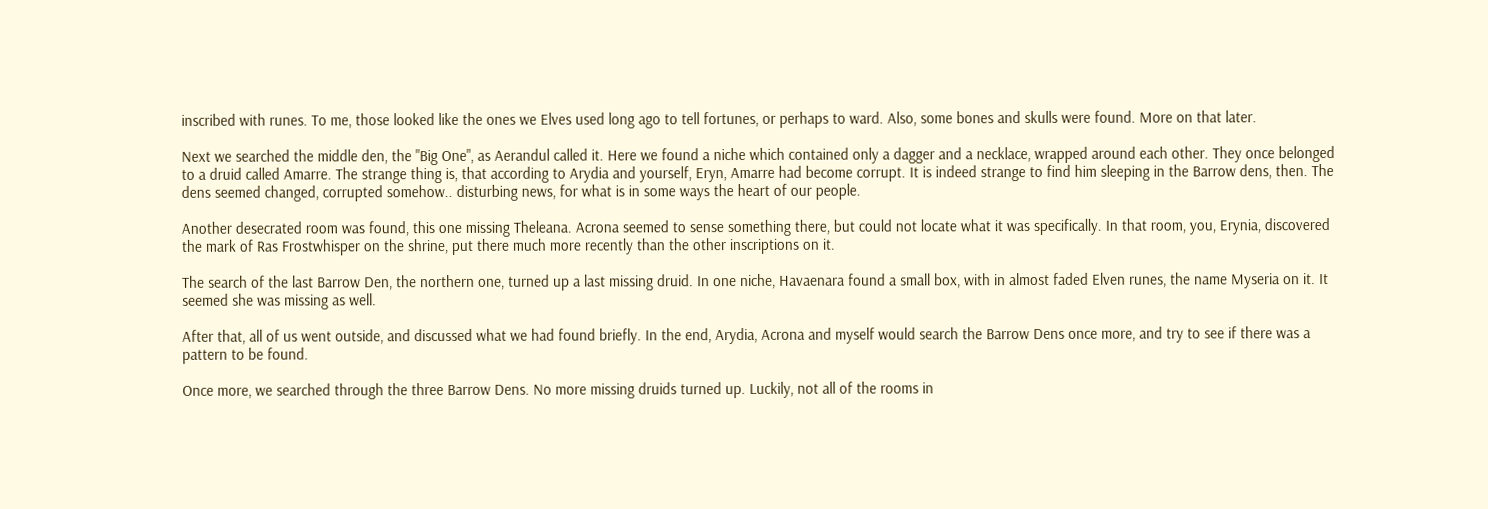inscribed with runes. To me, those looked like the ones we Elves used long ago to tell fortunes, or perhaps to ward. Also, some bones and skulls were found. More on that later.

Next we searched the middle den, the "Big One", as Aerandul called it. Here we found a niche which contained only a dagger and a necklace, wrapped around each other. They once belonged to a druid called Amarre. The strange thing is, that according to Arydia and yourself, Eryn, Amarre had become corrupt. It is indeed strange to find him sleeping in the Barrow dens, then. The dens seemed changed, corrupted somehow.. disturbing news, for what is in some ways the heart of our people.

Another desecrated room was found, this one missing Theleana. Acrona seemed to sense something there, but could not locate what it was specifically. In that room, you, Erynia, discovered the mark of Ras Frostwhisper on the shrine, put there much more recently than the other inscriptions on it.

The search of the last Barrow Den, the northern one, turned up a last missing druid. In one niche, Havaenara found a small box, with in almost faded Elven runes, the name Myseria on it. It seemed she was missing as well.

After that, all of us went outside, and discussed what we had found briefly. In the end, Arydia, Acrona and myself would search the Barrow Dens once more, and try to see if there was a pattern to be found.

Once more, we searched through the three Barrow Dens. No more missing druids turned up. Luckily, not all of the rooms in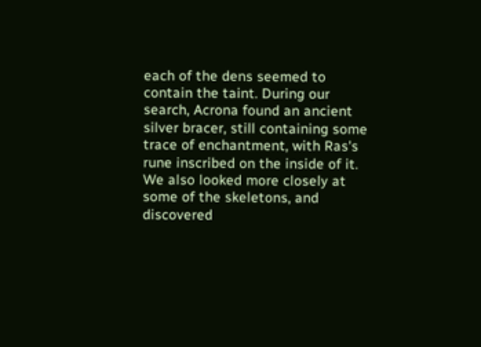each of the dens seemed to contain the taint. During our search, Acrona found an ancient silver bracer, still containing some trace of enchantment, with Ras's rune inscribed on the inside of it. We also looked more closely at some of the skeletons, and discovered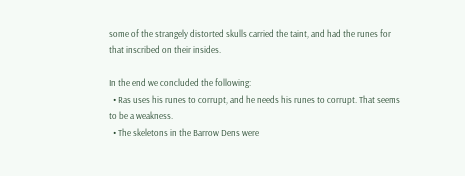some of the strangely distorted skulls carried the taint, and had the runes for that inscribed on their insides.

In the end we concluded the following:
  • Ras uses his runes to corrupt, and he needs his runes to corrupt. That seems to be a weakness.
  • The skeletons in the Barrow Dens were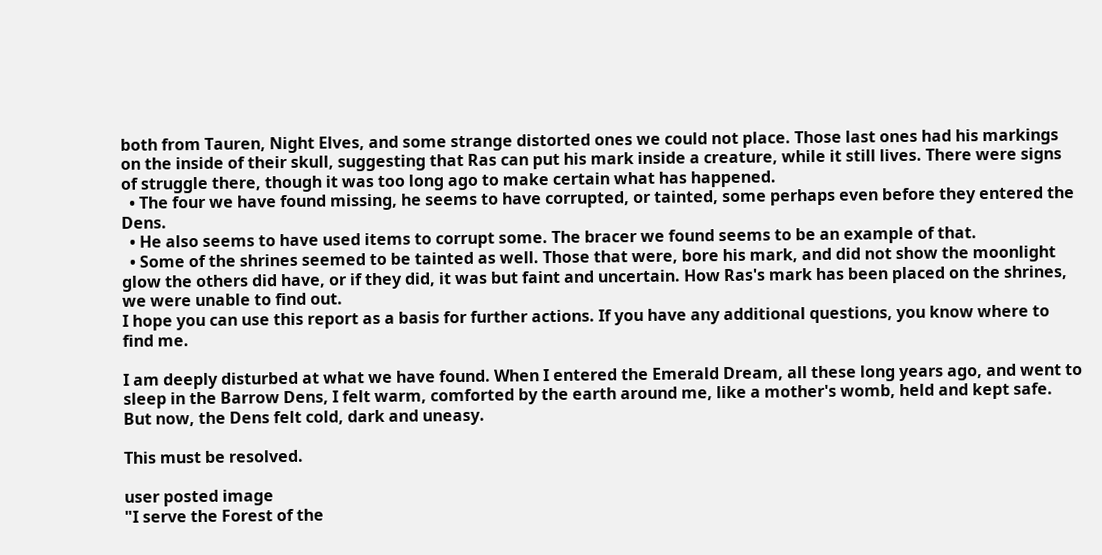both from Tauren, Night Elves, and some strange distorted ones we could not place. Those last ones had his markings on the inside of their skull, suggesting that Ras can put his mark inside a creature, while it still lives. There were signs of struggle there, though it was too long ago to make certain what has happened.
  • The four we have found missing, he seems to have corrupted, or tainted, some perhaps even before they entered the Dens.
  • He also seems to have used items to corrupt some. The bracer we found seems to be an example of that.
  • Some of the shrines seemed to be tainted as well. Those that were, bore his mark, and did not show the moonlight glow the others did have, or if they did, it was but faint and uncertain. How Ras's mark has been placed on the shrines, we were unable to find out.
I hope you can use this report as a basis for further actions. If you have any additional questions, you know where to find me.

I am deeply disturbed at what we have found. When I entered the Emerald Dream, all these long years ago, and went to sleep in the Barrow Dens, I felt warm, comforted by the earth around me, like a mother's womb, held and kept safe. But now, the Dens felt cold, dark and uneasy.

This must be resolved.

user posted image
"I serve the Forest of the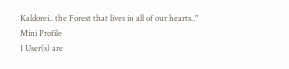Kaldorei.. the Forest that lives in all of our hearts.."
Mini Profile
1 User(s) are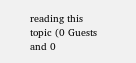reading this topic (0 Guests and 0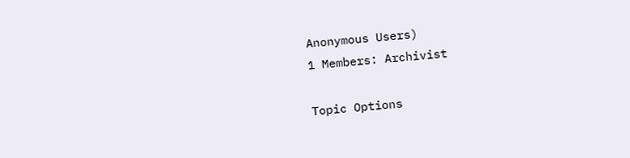Anonymous Users)
1 Members: Archivist

Topic Options